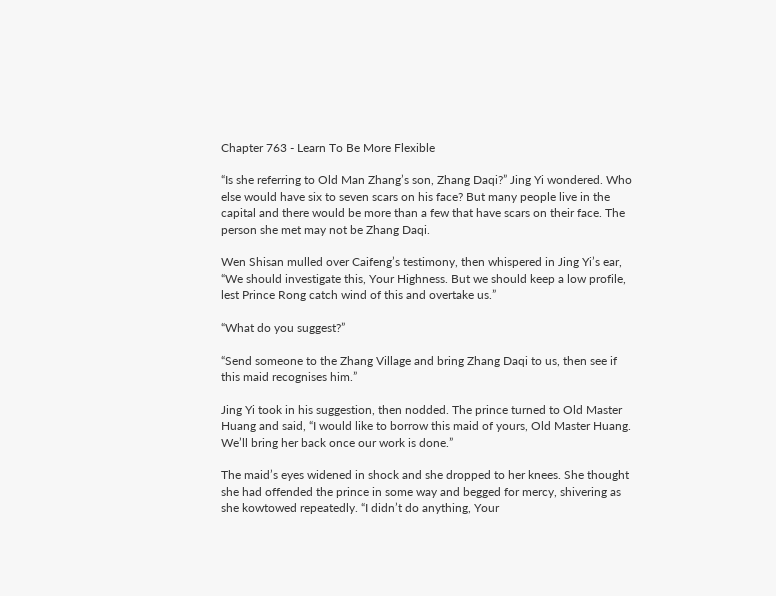Chapter 763 - Learn To Be More Flexible

“Is she referring to Old Man Zhang’s son, Zhang Daqi?” Jing Yi wondered. Who else would have six to seven scars on his face? But many people live in the capital and there would be more than a few that have scars on their face. The person she met may not be Zhang Daqi.

Wen Shisan mulled over Caifeng’s testimony, then whispered in Jing Yi’s ear, “We should investigate this, Your Highness. But we should keep a low profile, lest Prince Rong catch wind of this and overtake us.”

“What do you suggest?”

“Send someone to the Zhang Village and bring Zhang Daqi to us, then see if this maid recognises him.”

Jing Yi took in his suggestion, then nodded. The prince turned to Old Master Huang and said, “I would like to borrow this maid of yours, Old Master Huang. We’ll bring her back once our work is done.”

The maid’s eyes widened in shock and she dropped to her knees. She thought she had offended the prince in some way and begged for mercy, shivering as she kowtowed repeatedly. “I didn’t do anything, Your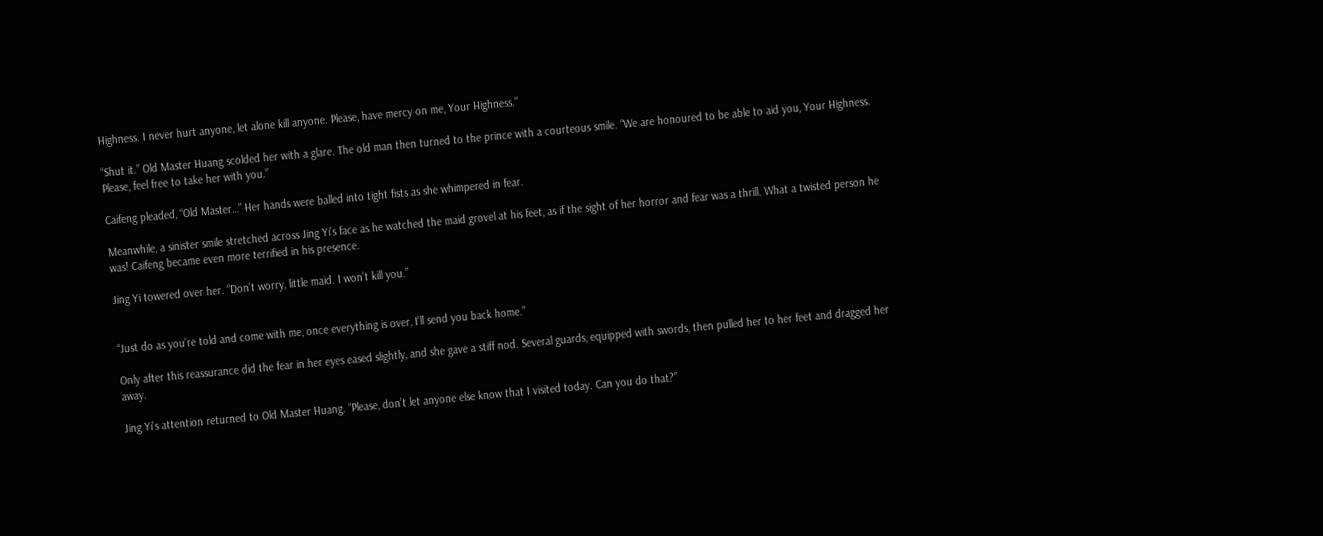Highness. I never hurt anyone, let alone kill anyone. Please, have mercy on me, Your Highness.”

“Shut it.” Old Master Huang scolded her with a glare. The old man then turned to the prince with a courteous smile. “We are honoured to be able to aid you, Your Highness. Please, feel free to take her with you.”

Caifeng pleaded, “Old Master…” Her hands were balled into tight fists as she whimpered in fear.

Meanwhile, a sinister smile stretched across Jing Yi’s face as he watched the maid grovel at his feet, as if the sight of her horror and fear was a thrill. What a twisted person he was! Caifeng became even more terrified in his presence.

Jing Yi towered over her. “Don’t worry, little maid. I won’t kill you.”


“Just do as you’re told and come with me, once everything is over, I’ll send you back home.”

Only after this reassurance did the fear in her eyes eased slightly, and she gave a stiff nod. Several guards, equipped with swords, then pulled her to her feet and dragged her away.

Jing Yi’s attention returned to Old Master Huang. “Please, don’t let anyone else know that I visited today. Can you do that?”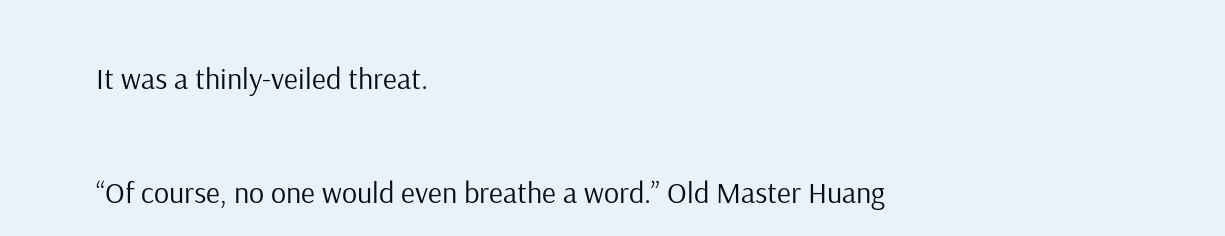It was a thinly-veiled threat.

“Of course, no one would even breathe a word.” Old Master Huang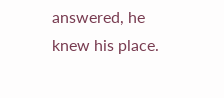answered, he knew his place.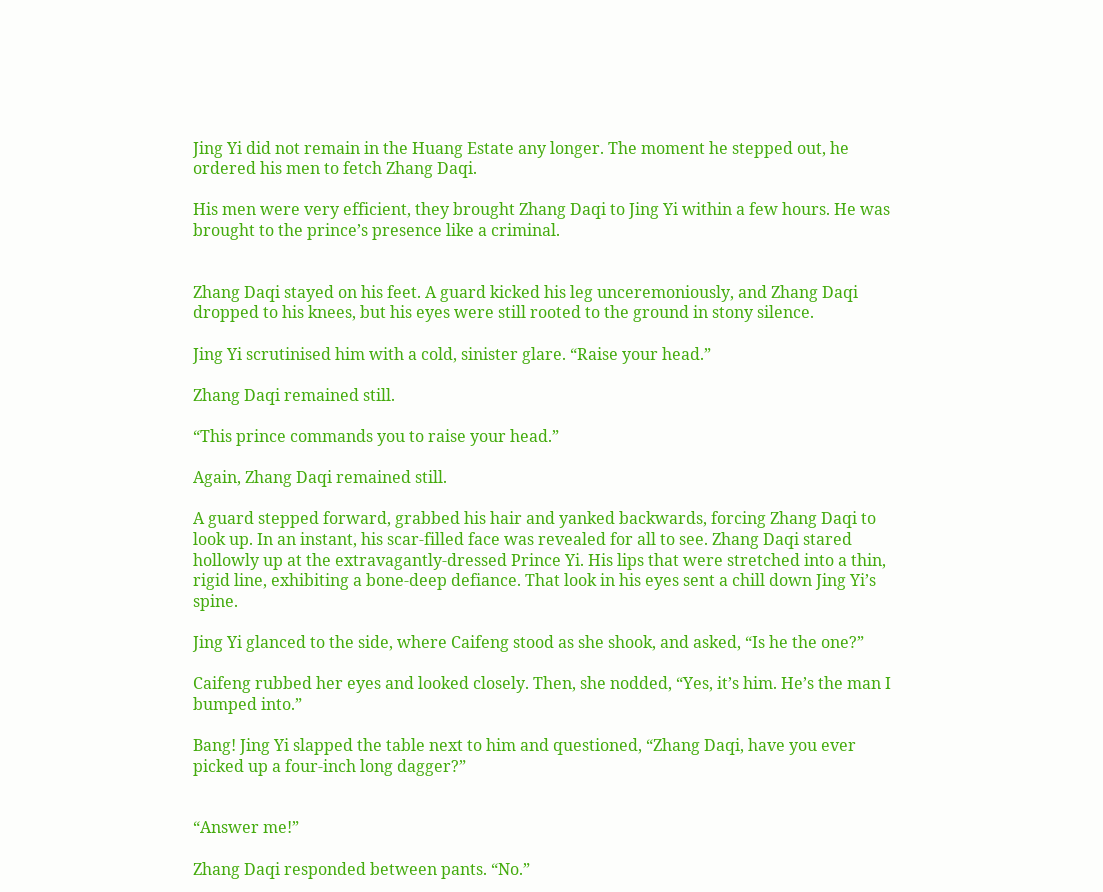Jing Yi did not remain in the Huang Estate any longer. The moment he stepped out, he ordered his men to fetch Zhang Daqi.

His men were very efficient, they brought Zhang Daqi to Jing Yi within a few hours. He was brought to the prince’s presence like a criminal.


Zhang Daqi stayed on his feet. A guard kicked his leg unceremoniously, and Zhang Daqi dropped to his knees, but his eyes were still rooted to the ground in stony silence.

Jing Yi scrutinised him with a cold, sinister glare. “Raise your head.”

Zhang Daqi remained still.

“This prince commands you to raise your head.”

Again, Zhang Daqi remained still.

A guard stepped forward, grabbed his hair and yanked backwards, forcing Zhang Daqi to look up. In an instant, his scar-filled face was revealed for all to see. Zhang Daqi stared hollowly up at the extravagantly-dressed Prince Yi. His lips that were stretched into a thin, rigid line, exhibiting a bone-deep defiance. That look in his eyes sent a chill down Jing Yi’s spine.

Jing Yi glanced to the side, where Caifeng stood as she shook, and asked, “Is he the one?”

Caifeng rubbed her eyes and looked closely. Then, she nodded, “Yes, it’s him. He’s the man I bumped into.”

Bang! Jing Yi slapped the table next to him and questioned, “Zhang Daqi, have you ever picked up a four-inch long dagger?”


“Answer me!”

Zhang Daqi responded between pants. “No.”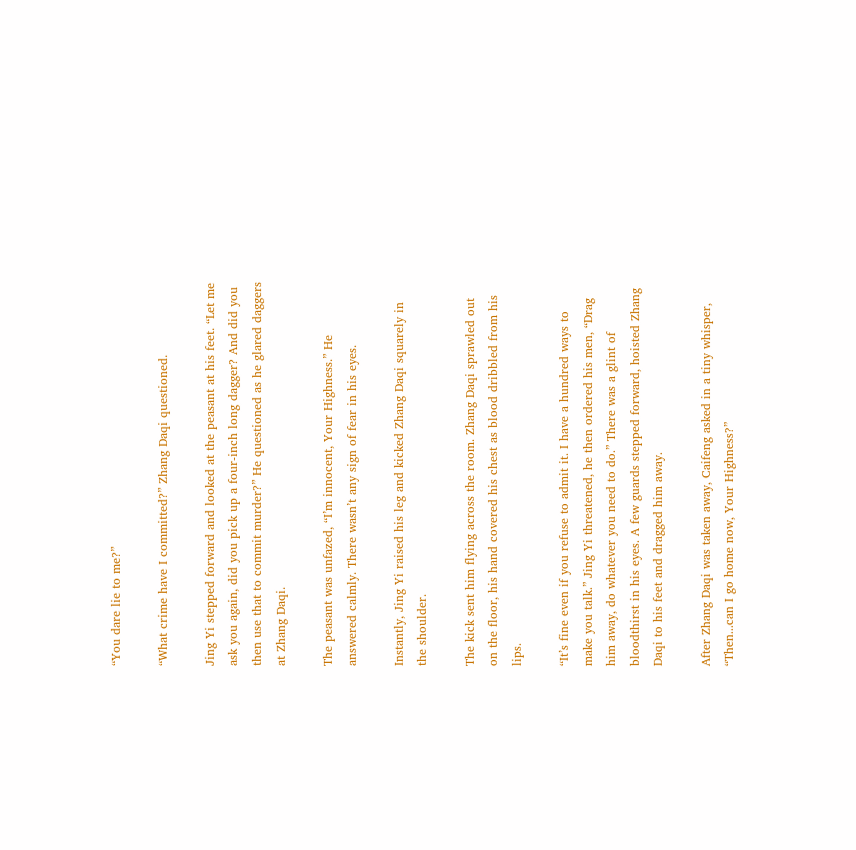“You dare lie to me?”

“What crime have I committed?” Zhang Daqi questioned.

Jing Yi stepped forward and looked at the peasant at his feet. “Let me ask you again, did you pick up a four-inch long dagger? And did you then use that to commit murder?” He questioned as he glared daggers at Zhang Daqi.

The peasant was unfazed, “I’m innocent, Your Highness.” He answered calmly. There wasn’t any sign of fear in his eyes.

Instantly, Jing Yi raised his leg and kicked Zhang Daqi squarely in the shoulder.

The kick sent him flying across the room. Zhang Daqi sprawled out on the floor, his hand covered his chest as blood dribbled from his lips.

“It’s fine even if you refuse to admit it. I have a hundred ways to make you talk.” Jing Yi threatened, he then ordered his men, “Drag him away, do whatever you need to do.” There was a glint of bloodthirst in his eyes. A few guards stepped forward, hoisted Zhang Daqi to his feet and dragged him away.

After Zhang Daqi was taken away, Caifeng asked in a tiny whisper, “Then...can I go home now, Your Highness?”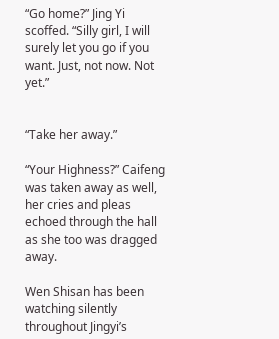“Go home?” Jing Yi scoffed. “Silly girl, I will surely let you go if you want. Just, not now. Not yet.”


“Take her away.”

“Your Highness?” Caifeng was taken away as well, her cries and pleas echoed through the hall as she too was dragged away.

Wen Shisan has been watching silently throughout Jingyi’s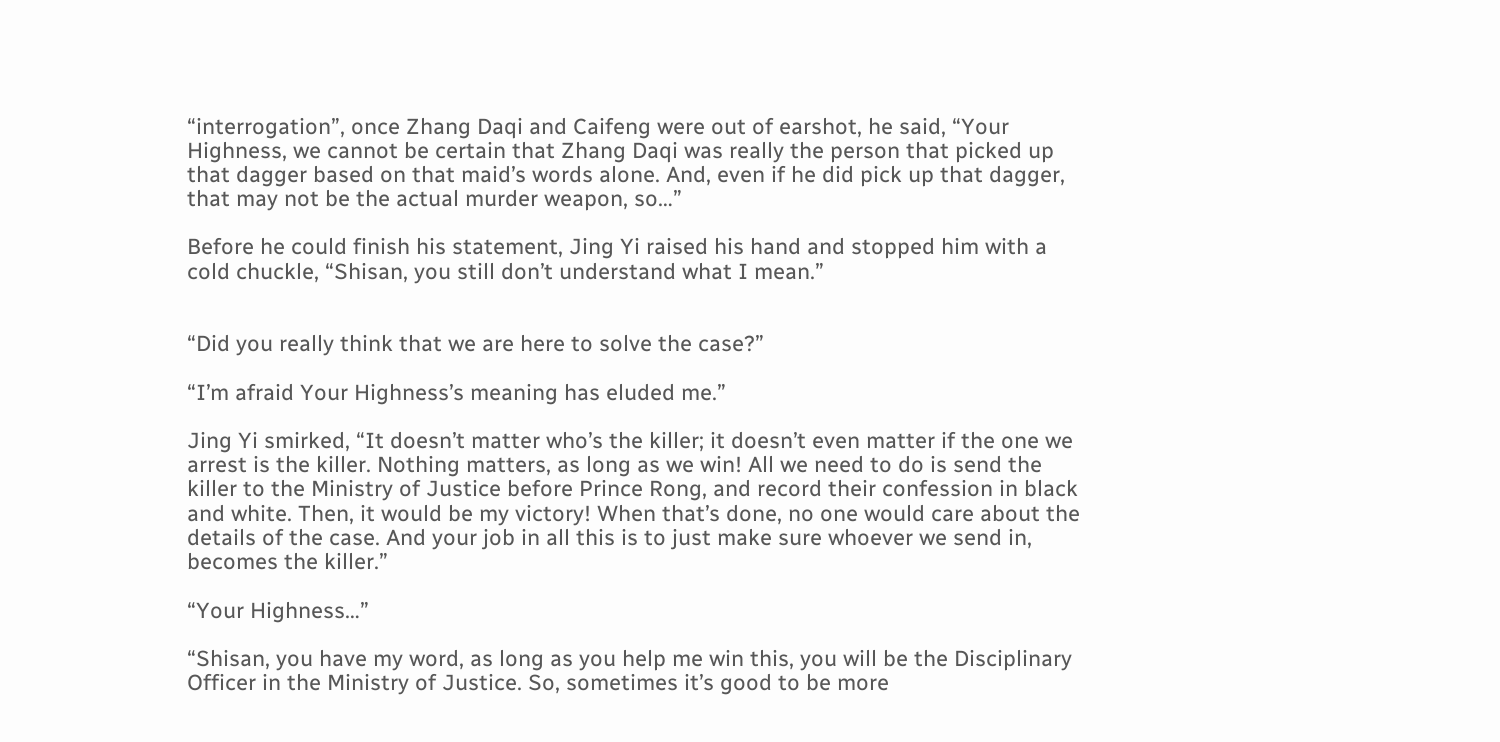“interrogation”, once Zhang Daqi and Caifeng were out of earshot, he said, “Your Highness, we cannot be certain that Zhang Daqi was really the person that picked up that dagger based on that maid’s words alone. And, even if he did pick up that dagger, that may not be the actual murder weapon, so…”

Before he could finish his statement, Jing Yi raised his hand and stopped him with a cold chuckle, “Shisan, you still don’t understand what I mean.”


“Did you really think that we are here to solve the case?”

“I’m afraid Your Highness’s meaning has eluded me.”

Jing Yi smirked, “It doesn’t matter who’s the killer; it doesn’t even matter if the one we arrest is the killer. Nothing matters, as long as we win! All we need to do is send the killer to the Ministry of Justice before Prince Rong, and record their confession in black and white. Then, it would be my victory! When that’s done, no one would care about the details of the case. And your job in all this is to just make sure whoever we send in, becomes the killer.”

“Your Highness…”

“Shisan, you have my word, as long as you help me win this, you will be the Disciplinary Officer in the Ministry of Justice. So, sometimes it’s good to be more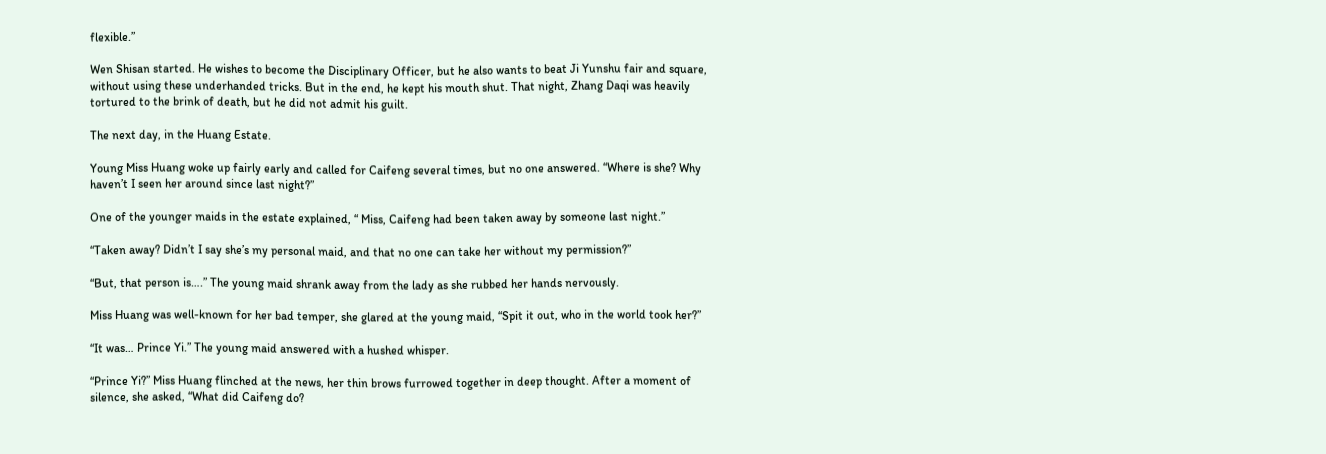flexible.”

Wen Shisan started. He wishes to become the Disciplinary Officer, but he also wants to beat Ji Yunshu fair and square, without using these underhanded tricks. But in the end, he kept his mouth shut. That night, Zhang Daqi was heavily tortured to the brink of death, but he did not admit his guilt.

The next day, in the Huang Estate.

Young Miss Huang woke up fairly early and called for Caifeng several times, but no one answered. “Where is she? Why haven’t I seen her around since last night?”

One of the younger maids in the estate explained, “ Miss, Caifeng had been taken away by someone last night.”

“Taken away? Didn’t I say she’s my personal maid, and that no one can take her without my permission?”

“But, that person is….” The young maid shrank away from the lady as she rubbed her hands nervously.

Miss Huang was well-known for her bad temper, she glared at the young maid, “Spit it out, who in the world took her?”

“It was… Prince Yi.” The young maid answered with a hushed whisper.

“Prince Yi?” Miss Huang flinched at the news, her thin brows furrowed together in deep thought. After a moment of silence, she asked, “What did Caifeng do?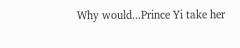Why would...Prince Yi take her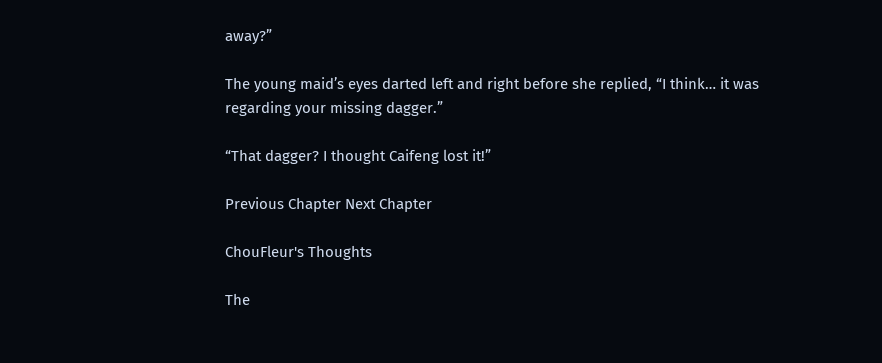away?”

The young maid’s eyes darted left and right before she replied, “I think… it was regarding your missing dagger.”

“That dagger? I thought Caifeng lost it!”

Previous Chapter Next Chapter

ChouFleur's Thoughts

The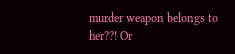murder weapon belongs to her??! Or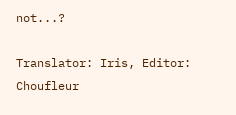not...?

Translator: Iris, Editor: Choufleur